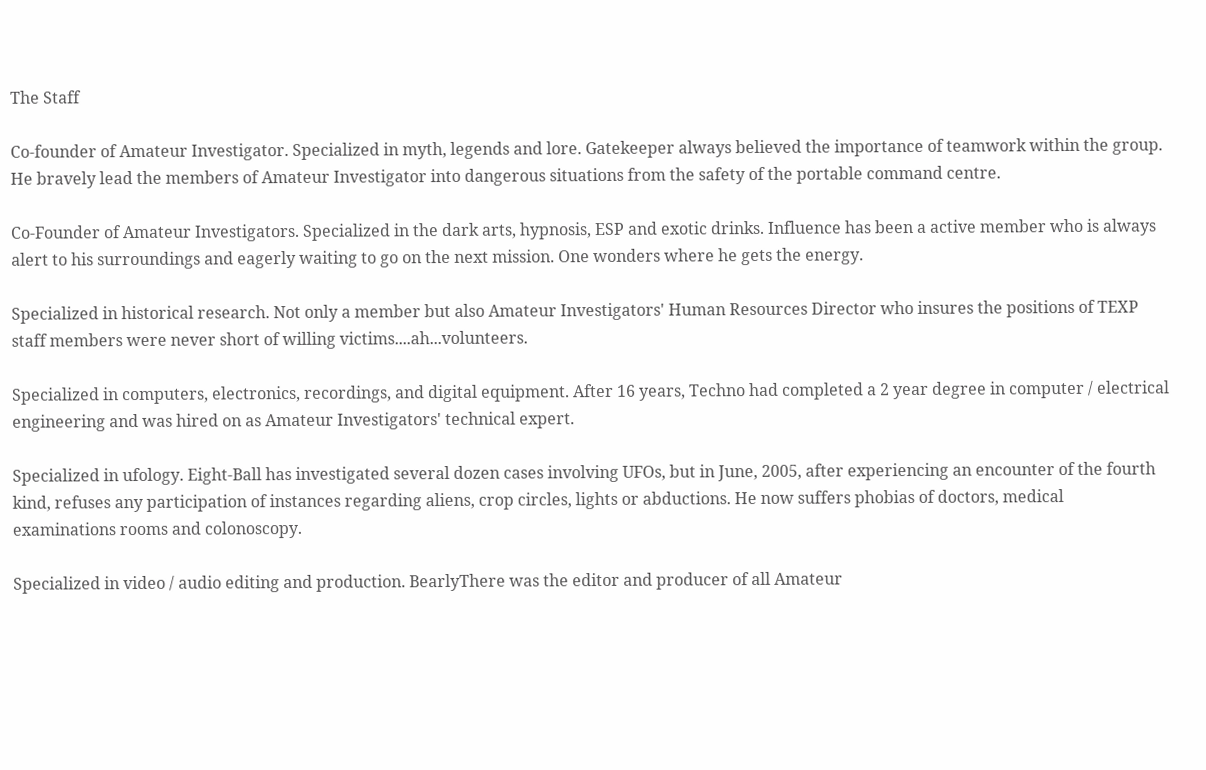The Staff

Co-founder of Amateur Investigator. Specialized in myth, legends and lore. Gatekeeper always believed the importance of teamwork within the group. He bravely lead the members of Amateur Investigator into dangerous situations from the safety of the portable command centre.

Co-Founder of Amateur Investigators. Specialized in the dark arts, hypnosis, ESP and exotic drinks. Influence has been a active member who is always alert to his surroundings and eagerly waiting to go on the next mission. One wonders where he gets the energy.

Specialized in historical research. Not only a member but also Amateur Investigators' Human Resources Director who insures the positions of TEXP staff members were never short of willing victims....ah...volunteers.

Specialized in computers, electronics, recordings, and digital equipment. After 16 years, Techno had completed a 2 year degree in computer / electrical engineering and was hired on as Amateur Investigators' technical expert.

Specialized in ufology. Eight-Ball has investigated several dozen cases involving UFOs, but in June, 2005, after experiencing an encounter of the fourth kind, refuses any participation of instances regarding aliens, crop circles, lights or abductions. He now suffers phobias of doctors, medical examinations rooms and colonoscopy.

Specialized in video / audio editing and production. BearlyThere was the editor and producer of all Amateur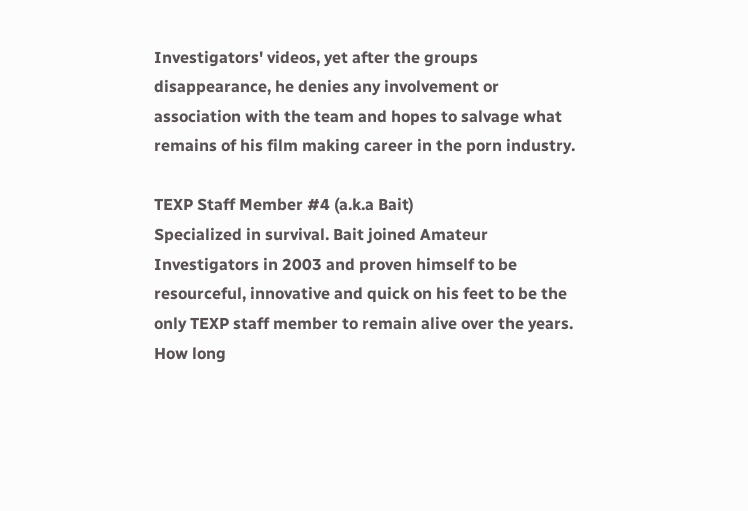Investigators' videos, yet after the groups disappearance, he denies any involvement or association with the team and hopes to salvage what remains of his film making career in the porn industry.

TEXP Staff Member #4 (a.k.a Bait)
Specialized in survival. Bait joined Amateur Investigators in 2003 and proven himself to be resourceful, innovative and quick on his feet to be the only TEXP staff member to remain alive over the years. How long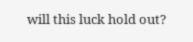will this luck hold out?